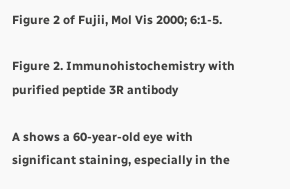Figure 2 of Fujii, Mol Vis 2000; 6:1-5.

Figure 2. Immunohistochemistry with purified peptide 3R antibody

A shows a 60-year-old eye with significant staining, especially in the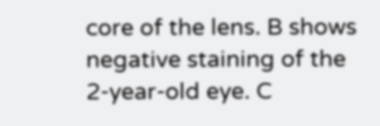core of the lens. B shows negative staining of the 2-year-old eye. C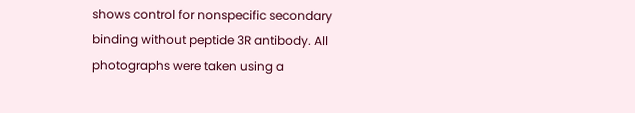shows control for nonspecific secondary binding without peptide 3R antibody. All photographs were taken using a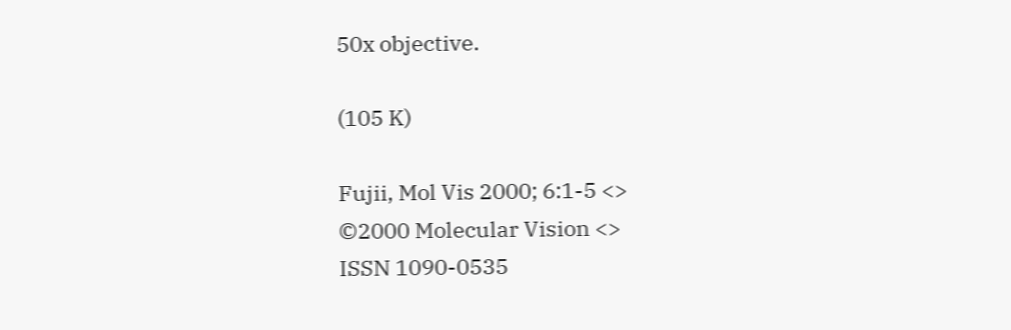50x objective.

(105 K)

Fujii, Mol Vis 2000; 6:1-5 <>
©2000 Molecular Vision <>
ISSN 1090-0535